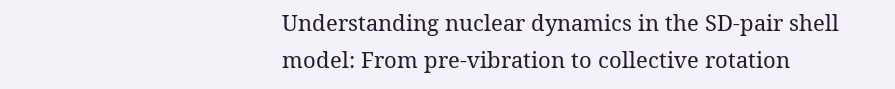Understanding nuclear dynamics in the SD-pair shell model: From pre-vibration to collective rotation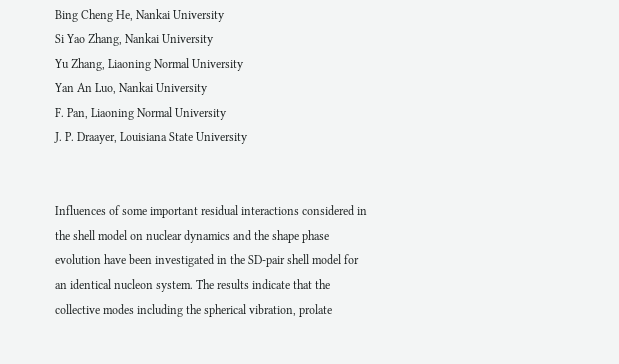Bing Cheng He, Nankai University
Si Yao Zhang, Nankai University
Yu Zhang, Liaoning Normal University
Yan An Luo, Nankai University
F. Pan, Liaoning Normal University
J. P. Draayer, Louisiana State University


Influences of some important residual interactions considered in the shell model on nuclear dynamics and the shape phase evolution have been investigated in the SD-pair shell model for an identical nucleon system. The results indicate that the collective modes including the spherical vibration, prolate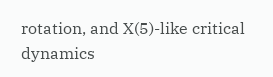rotation, and X(5)-like critical dynamics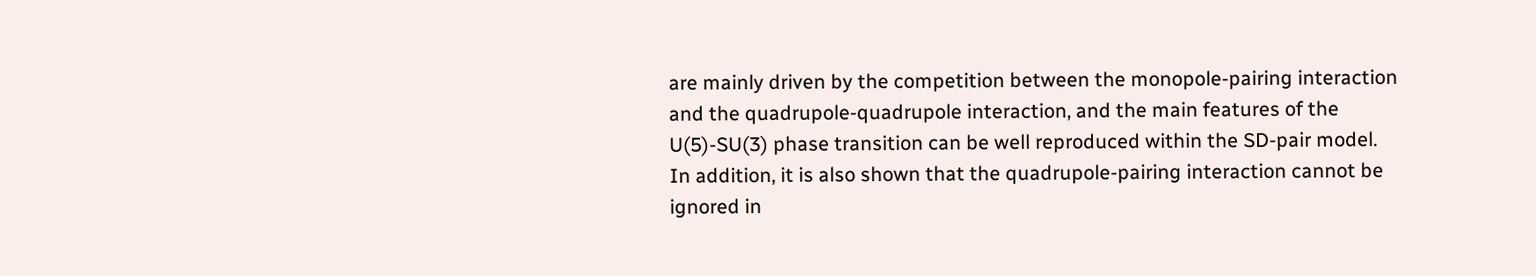are mainly driven by the competition between the monopole-pairing interaction and the quadrupole-quadrupole interaction, and the main features of the U(5)-SU(3) phase transition can be well reproduced within the SD-pair model. In addition, it is also shown that the quadrupole-pairing interaction cannot be ignored in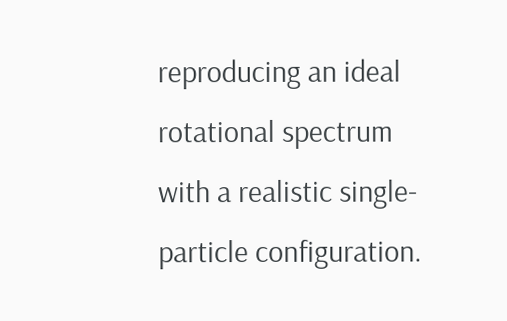reproducing an ideal rotational spectrum with a realistic single-particle configuration.